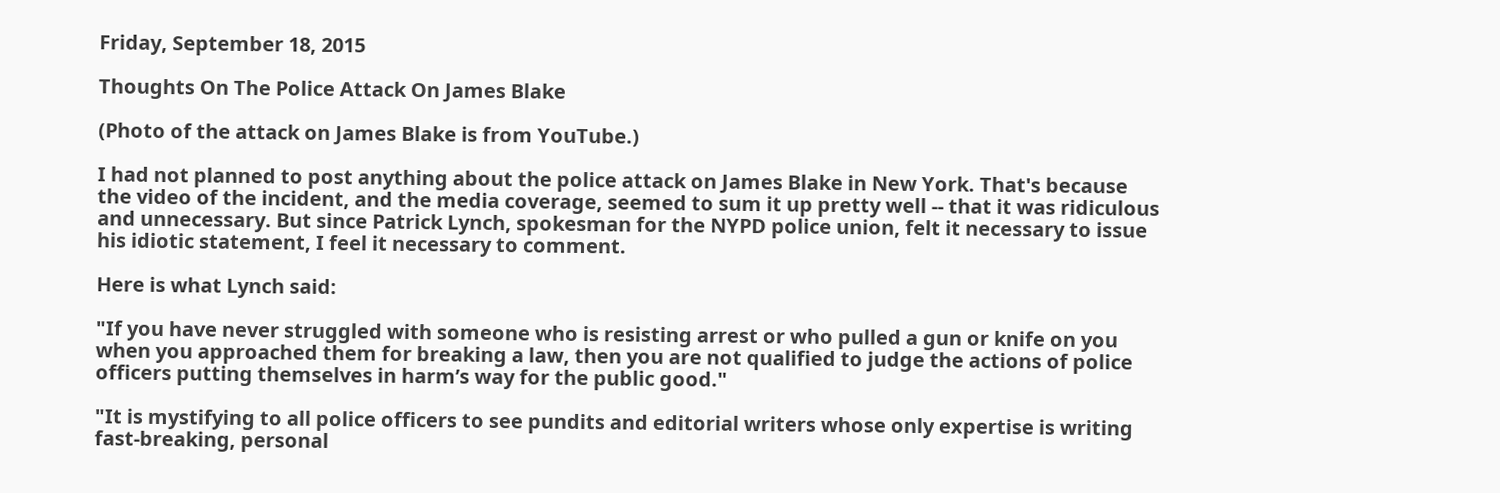Friday, September 18, 2015

Thoughts On The Police Attack On James Blake

(Photo of the attack on James Blake is from YouTube.)

I had not planned to post anything about the police attack on James Blake in New York. That's because the video of the incident, and the media coverage, seemed to sum it up pretty well -- that it was ridiculous and unnecessary. But since Patrick Lynch, spokesman for the NYPD police union, felt it necessary to issue his idiotic statement, I feel it necessary to comment.

Here is what Lynch said:

"If you have never struggled with someone who is resisting arrest or who pulled a gun or knife on you when you approached them for breaking a law, then you are not qualified to judge the actions of police officers putting themselves in harm’s way for the public good."

"It is mystifying to all police officers to see pundits and editorial writers whose only expertise is writing fast-breaking, personal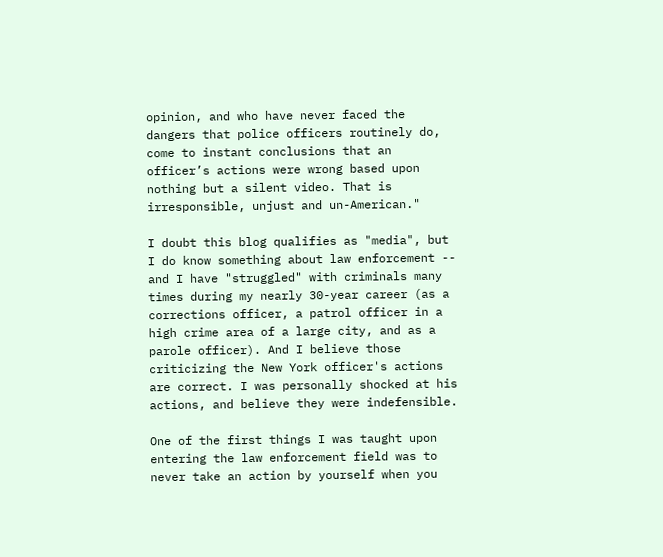opinion, and who have never faced the dangers that police officers routinely do, come to instant conclusions that an officer’s actions were wrong based upon nothing but a silent video. That is irresponsible, unjust and un-American."

I doubt this blog qualifies as "media", but I do know something about law enforcement -- and I have "struggled" with criminals many times during my nearly 30-year career (as a corrections officer, a patrol officer in a high crime area of a large city, and as a parole officer). And I believe those criticizing the New York officer's actions are correct. I was personally shocked at his actions, and believe they were indefensible.

One of the first things I was taught upon entering the law enforcement field was to never take an action by yourself when you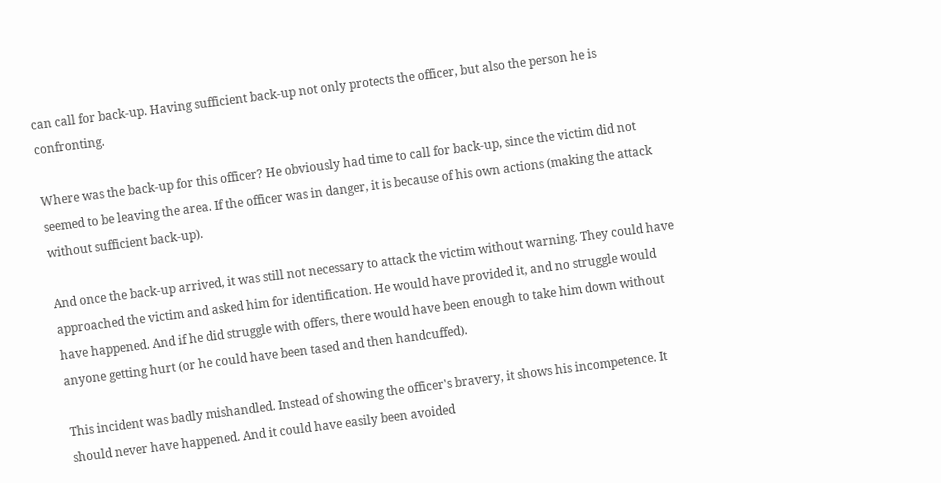can call for back-up. Having sufficient back-up not only protects the officer, but also the person he is confronting.

Where was the back-up for this officer? He obviously had time to call for back-up, since the victim did not seemed to be leaving the area. If the officer was in danger, it is because of his own actions (making the attack without sufficient back-up).

And once the back-up arrived, it was still not necessary to attack the victim without warning. They could have approached the victim and asked him for identification. He would have provided it, and no struggle would have happened. And if he did struggle with offers, there would have been enough to take him down without anyone getting hurt (or he could have been tased and then handcuffed).

This incident was badly mishandled. Instead of showing the officer's bravery, it shows his incompetence. It should never have happened. And it could have easily been avoided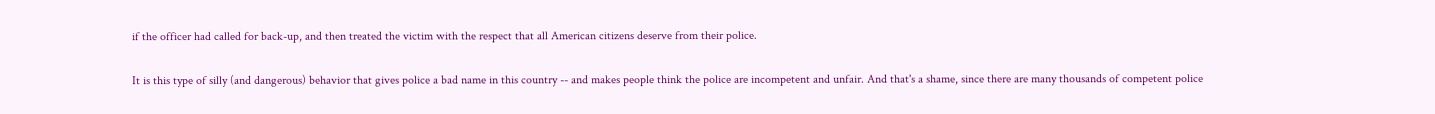if the officer had called for back-up, and then treated the victim with the respect that all American citizens deserve from their police.

It is this type of silly (and dangerous) behavior that gives police a bad name in this country -- and makes people think the police are incompetent and unfair. And that's a shame, since there are many thousands of competent police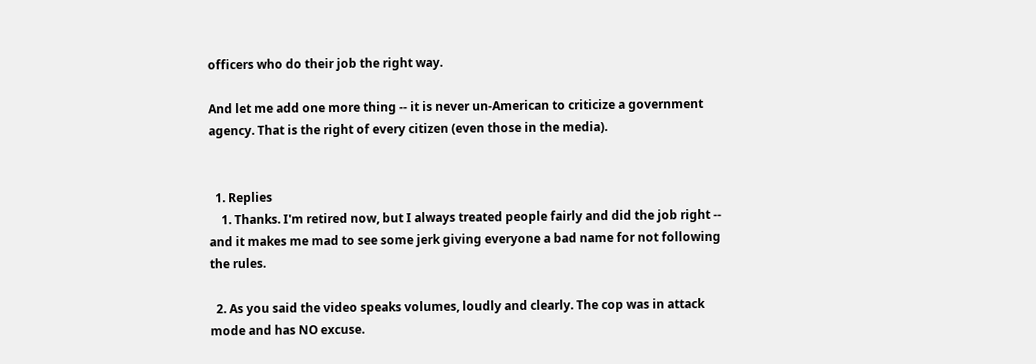officers who do their job the right way.

And let me add one more thing -- it is never un-American to criticize a government agency. That is the right of every citizen (even those in the media).


  1. Replies
    1. Thanks. I'm retired now, but I always treated people fairly and did the job right -- and it makes me mad to see some jerk giving everyone a bad name for not following the rules.

  2. As you said the video speaks volumes, loudly and clearly. The cop was in attack mode and has NO excuse.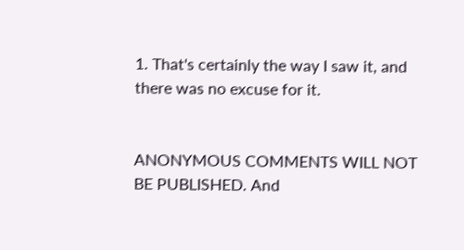1. That's certainly the way I saw it, and there was no excuse for it.


ANONYMOUS COMMENTS WILL NOT BE PUBLISHED. And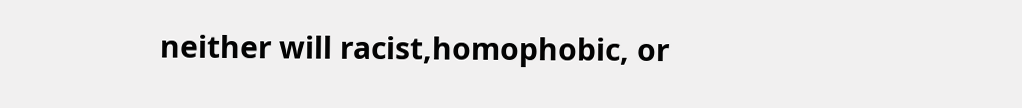neither will racist,homophobic, or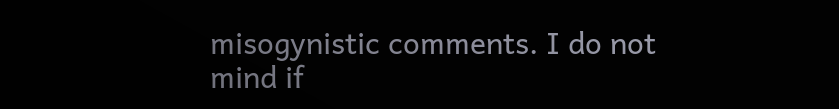misogynistic comments. I do not mind if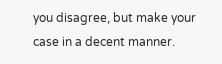you disagree, but make your case in a decent manner.